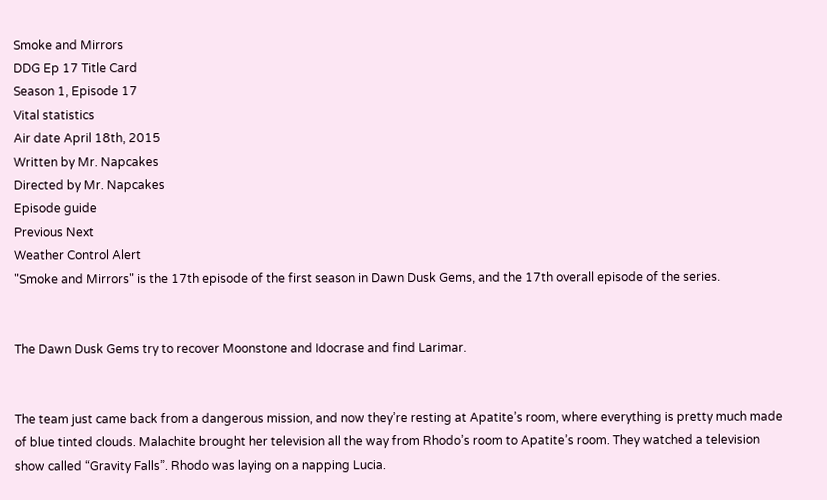Smoke and Mirrors
DDG Ep 17 Title Card
Season 1, Episode 17
Vital statistics
Air date April 18th, 2015
Written by Mr. Napcakes
Directed by Mr. Napcakes
Episode guide
Previous Next
Weather Control Alert
"Smoke and Mirrors" is the 17th episode of the first season in Dawn Dusk Gems, and the 17th overall episode of the series.


The Dawn Dusk Gems try to recover Moonstone and Idocrase and find Larimar.


The team just came back from a dangerous mission, and now they’re resting at Apatite’s room, where everything is pretty much made of blue tinted clouds. Malachite brought her television all the way from Rhodo’s room to Apatite’s room. They watched a television show called “Gravity Falls”. Rhodo was laying on a napping Lucia.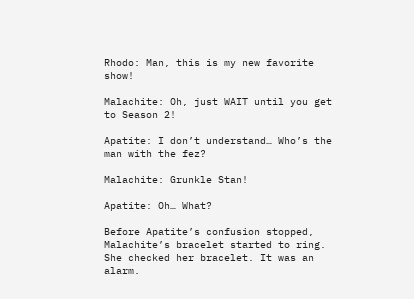Rhodo: Man, this is my new favorite show!

Malachite: Oh, just WAIT until you get to Season 2!

Apatite: I don’t understand… Who’s the man with the fez?

Malachite: Grunkle Stan!

Apatite: Oh… What?

Before Apatite’s confusion stopped, Malachite’s bracelet started to ring. She checked her bracelet. It was an alarm.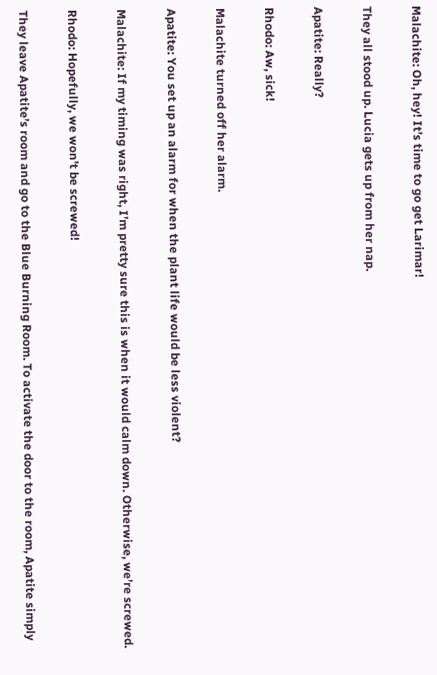Malachite: Oh, hey! It’s time to go get Larimar!

They all stood up. Lucia gets up from her nap.

Apatite: Really?

Rhodo: Aw, sick!

Malachite turned off her alarm.

Apatite: You set up an alarm for when the plant life would be less violent?

Malachite: If my timing was right, I’m pretty sure this is when it would calm down. Otherwise, we’re screwed.

Rhodo: Hopefully, we won’t be screwed!

They leave Apatite’s room and go to the Blue Burning Room. To activate the door to the room, Apatite simply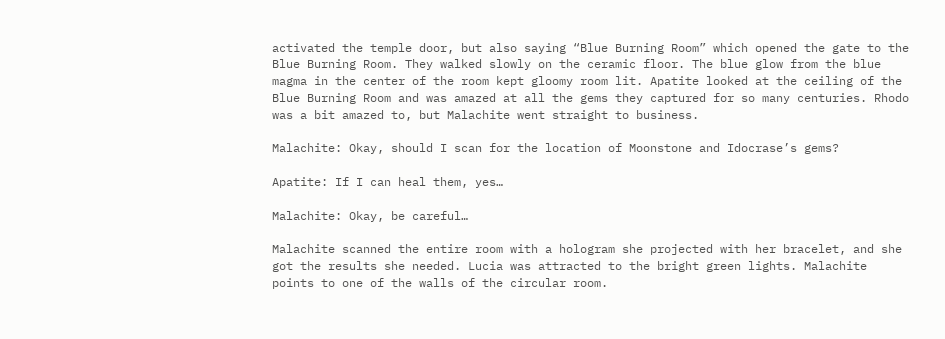activated the temple door, but also saying “Blue Burning Room” which opened the gate to the Blue Burning Room. They walked slowly on the ceramic floor. The blue glow from the blue magma in the center of the room kept gloomy room lit. Apatite looked at the ceiling of the Blue Burning Room and was amazed at all the gems they captured for so many centuries. Rhodo was a bit amazed to, but Malachite went straight to business.

Malachite: Okay, should I scan for the location of Moonstone and Idocrase’s gems?

Apatite: If I can heal them, yes…

Malachite: Okay, be careful…

Malachite scanned the entire room with a hologram she projected with her bracelet, and she got the results she needed. Lucia was attracted to the bright green lights. Malachite points to one of the walls of the circular room.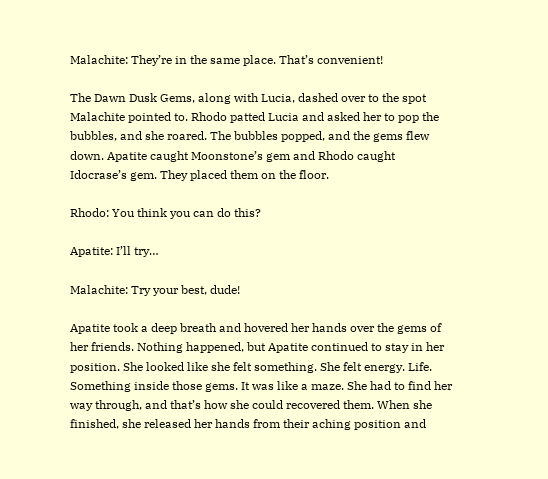Malachite: They’re in the same place. That’s convenient!

The Dawn Dusk Gems, along with Lucia, dashed over to the spot Malachite pointed to. Rhodo patted Lucia and asked her to pop the bubbles, and she roared. The bubbles popped, and the gems flew down. Apatite caught Moonstone’s gem and Rhodo caught Idocrase’s gem. They placed them on the floor.

Rhodo: You think you can do this?

Apatite: I’ll try…

Malachite: Try your best, dude!

Apatite took a deep breath and hovered her hands over the gems of her friends. Nothing happened, but Apatite continued to stay in her position. She looked like she felt something. She felt energy. Life. Something inside those gems. It was like a maze. She had to find her way through, and that’s how she could recovered them. When she finished, she released her hands from their aching position and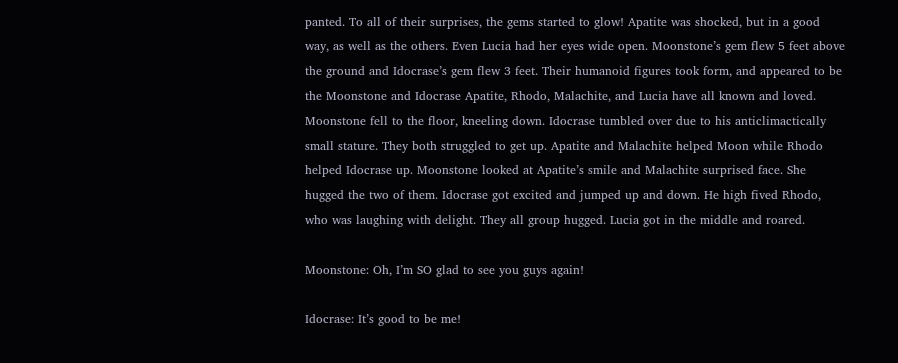panted. To all of their surprises, the gems started to glow! Apatite was shocked, but in a good way, as well as the others. Even Lucia had her eyes wide open. Moonstone’s gem flew 5 feet above the ground and Idocrase’s gem flew 3 feet. Their humanoid figures took form, and appeared to be the Moonstone and Idocrase Apatite, Rhodo, Malachite, and Lucia have all known and loved. Moonstone fell to the floor, kneeling down. Idocrase tumbled over due to his anticlimactically small stature. They both struggled to get up. Apatite and Malachite helped Moon while Rhodo helped Idocrase up. Moonstone looked at Apatite’s smile and Malachite surprised face. She hugged the two of them. Idocrase got excited and jumped up and down. He high fived Rhodo, who was laughing with delight. They all group hugged. Lucia got in the middle and roared.

Moonstone: Oh, I’m SO glad to see you guys again!

Idocrase: It’s good to be me!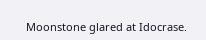Moonstone glared at Idocrase.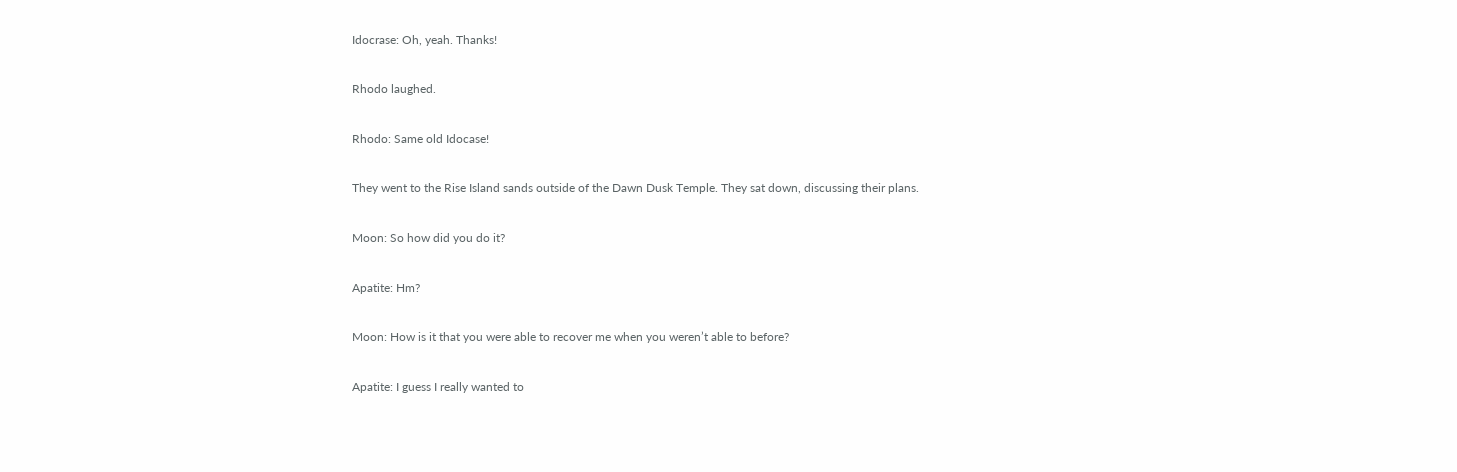Idocrase: Oh, yeah. Thanks!

Rhodo laughed.

Rhodo: Same old Idocase!

They went to the Rise Island sands outside of the Dawn Dusk Temple. They sat down, discussing their plans.

Moon: So how did you do it?

Apatite: Hm?

Moon: How is it that you were able to recover me when you weren’t able to before?

Apatite: I guess I really wanted to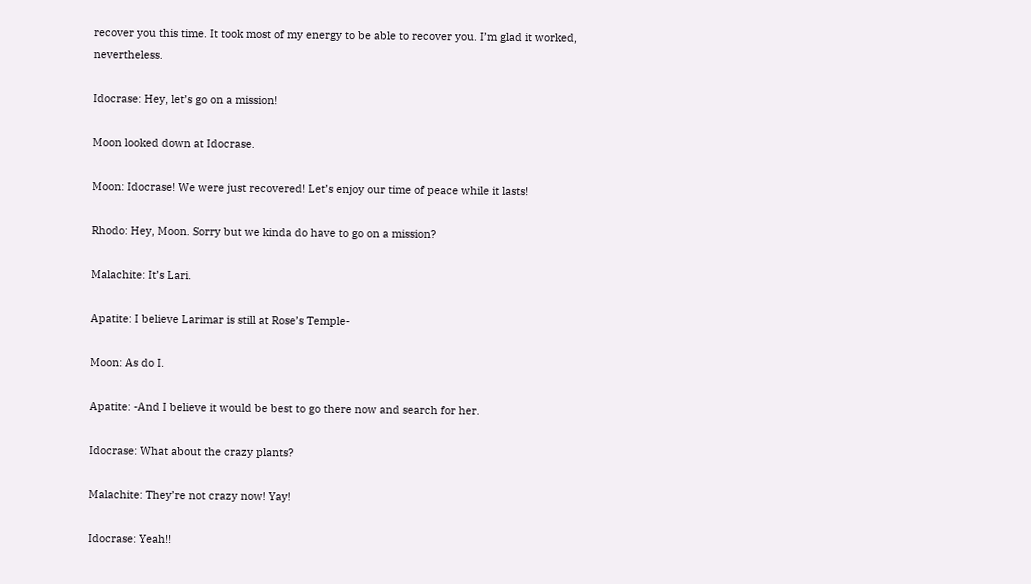recover you this time. It took most of my energy to be able to recover you. I’m glad it worked, nevertheless.

Idocrase: Hey, let’s go on a mission!

Moon looked down at Idocrase.

Moon: Idocrase! We were just recovered! Let’s enjoy our time of peace while it lasts!

Rhodo: Hey, Moon. Sorry but we kinda do have to go on a mission?

Malachite: It’s Lari.

Apatite: I believe Larimar is still at Rose’s Temple-

Moon: As do I.

Apatite: -And I believe it would be best to go there now and search for her.

Idocrase: What about the crazy plants?

Malachite: They’re not crazy now! Yay!

Idocrase: Yeah!!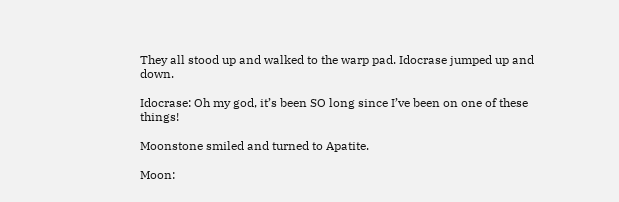They all stood up and walked to the warp pad. Idocrase jumped up and down.

Idocrase: Oh my god, it’s been SO long since I’ve been on one of these things!

Moonstone smiled and turned to Apatite.

Moon: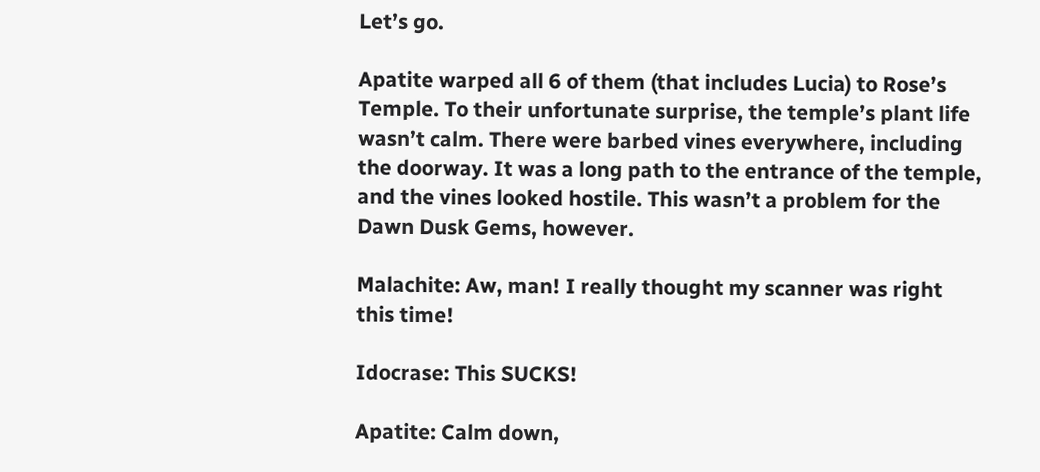Let’s go.

Apatite warped all 6 of them (that includes Lucia) to Rose’s Temple. To their unfortunate surprise, the temple’s plant life wasn’t calm. There were barbed vines everywhere, including the doorway. It was a long path to the entrance of the temple, and the vines looked hostile. This wasn’t a problem for the Dawn Dusk Gems, however.

Malachite: Aw, man! I really thought my scanner was right this time!

Idocrase: This SUCKS!

Apatite: Calm down,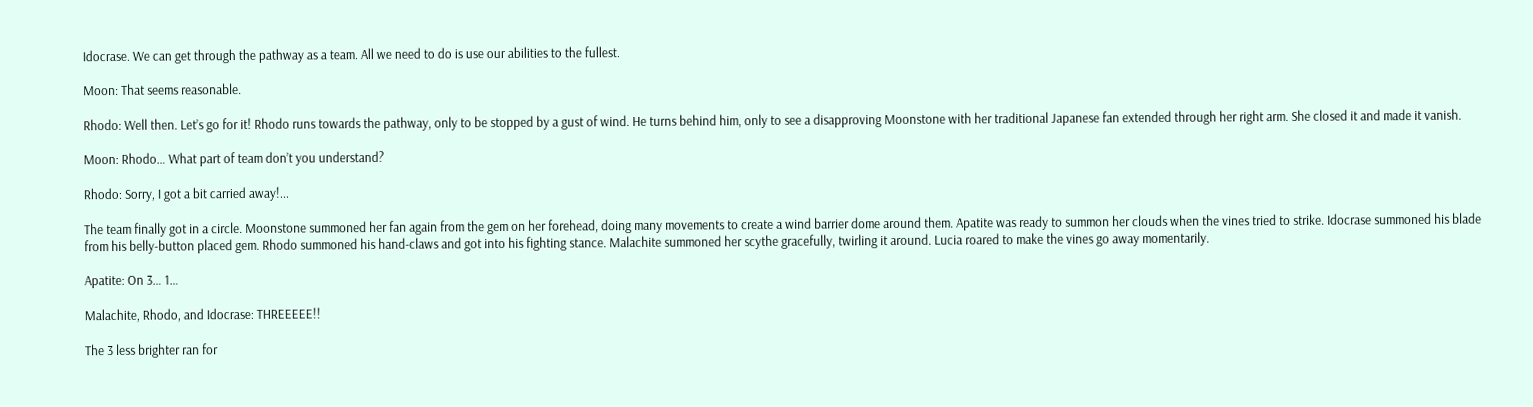Idocrase. We can get through the pathway as a team. All we need to do is use our abilities to the fullest.

Moon: That seems reasonable.

Rhodo: Well then. Let’s go for it! Rhodo runs towards the pathway, only to be stopped by a gust of wind. He turns behind him, only to see a disapproving Moonstone with her traditional Japanese fan extended through her right arm. She closed it and made it vanish.

Moon: Rhodo… What part of team don’t you understand?

Rhodo: Sorry, I got a bit carried away!...

The team finally got in a circle. Moonstone summoned her fan again from the gem on her forehead, doing many movements to create a wind barrier dome around them. Apatite was ready to summon her clouds when the vines tried to strike. Idocrase summoned his blade from his belly-button placed gem. Rhodo summoned his hand-claws and got into his fighting stance. Malachite summoned her scythe gracefully, twirling it around. Lucia roared to make the vines go away momentarily.

Apatite: On 3… 1…

Malachite, Rhodo, and Idocrase: THREEEEE!!

The 3 less brighter ran for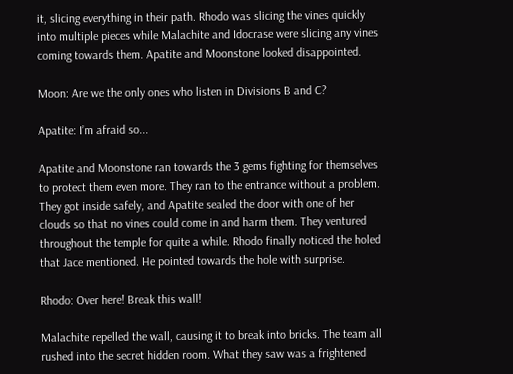it, slicing everything in their path. Rhodo was slicing the vines quickly into multiple pieces while Malachite and Idocrase were slicing any vines coming towards them. Apatite and Moonstone looked disappointed.

Moon: Are we the only ones who listen in Divisions B and C?

Apatite: I’m afraid so...

Apatite and Moonstone ran towards the 3 gems fighting for themselves to protect them even more. They ran to the entrance without a problem. They got inside safely, and Apatite sealed the door with one of her clouds so that no vines could come in and harm them. They ventured throughout the temple for quite a while. Rhodo finally noticed the holed that Jace mentioned. He pointed towards the hole with surprise.

Rhodo: Over here! Break this wall!

Malachite repelled the wall, causing it to break into bricks. The team all rushed into the secret hidden room. What they saw was a frightened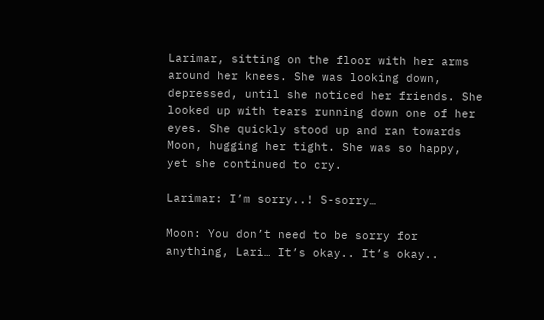Larimar, sitting on the floor with her arms around her knees. She was looking down, depressed, until she noticed her friends. She looked up with tears running down one of her eyes. She quickly stood up and ran towards Moon, hugging her tight. She was so happy, yet she continued to cry.

Larimar: I’m sorry..! S-sorry…

Moon: You don’t need to be sorry for anything, Lari… It’s okay.. It’s okay..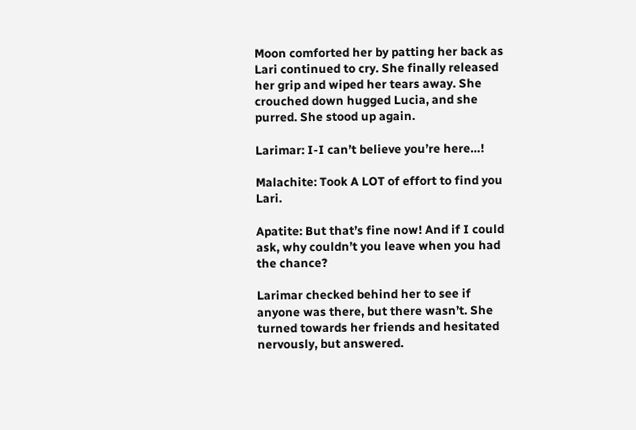Moon comforted her by patting her back as Lari continued to cry. She finally released her grip and wiped her tears away. She crouched down hugged Lucia, and she purred. She stood up again.

Larimar: I-I can’t believe you’re here…!

Malachite: Took A LOT of effort to find you Lari.

Apatite: But that’s fine now! And if I could ask, why couldn’t you leave when you had the chance?

Larimar checked behind her to see if anyone was there, but there wasn’t. She turned towards her friends and hesitated nervously, but answered.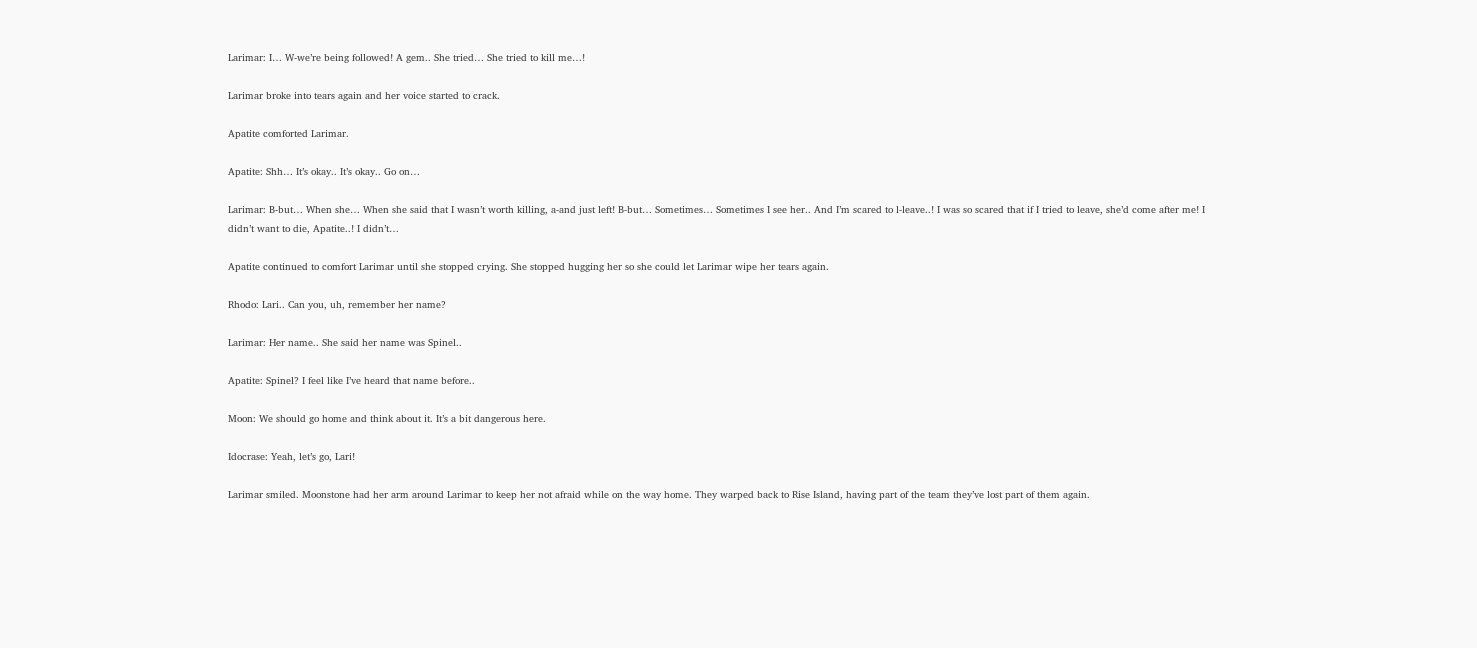Larimar: I… W-we’re being followed! A gem.. She tried… She tried to kill me…!

Larimar broke into tears again and her voice started to crack.

Apatite comforted Larimar.

Apatite: Shh… It’s okay.. It’s okay.. Go on…

Larimar: B-but… When she… When she said that I wasn’t worth killing, a-and just left! B-but… Sometimes… Sometimes I see her.. And I’m scared to l-leave..! I was so scared that if I tried to leave, she’d come after me! I didn’t want to die, Apatite..! I didn’t…

Apatite continued to comfort Larimar until she stopped crying. She stopped hugging her so she could let Larimar wipe her tears again.

Rhodo: Lari.. Can you, uh, remember her name?

Larimar: Her name.. She said her name was Spinel..

Apatite: Spinel? I feel like I’ve heard that name before..

Moon: We should go home and think about it. It’s a bit dangerous here.

Idocrase: Yeah, let’s go, Lari!

Larimar smiled. Moonstone had her arm around Larimar to keep her not afraid while on the way home. They warped back to Rise Island, having part of the team they’ve lost part of them again.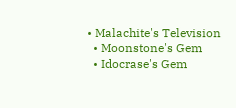• Malachite's Television
  • Moonstone's Gem
  • Idocrase's Gem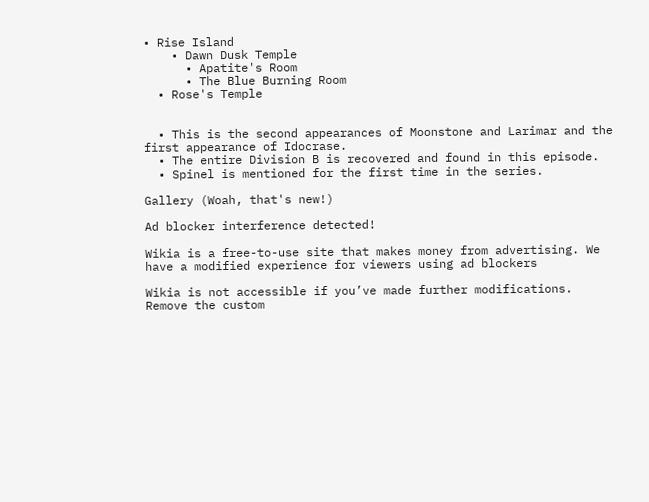• Rise Island
    • Dawn Dusk Temple
      • Apatite's Room
      • The Blue Burning Room
  • Rose's Temple


  • This is the second appearances of Moonstone and Larimar and the first appearance of Idocrase.
  • The entire Division B is recovered and found in this episode.
  • Spinel is mentioned for the first time in the series.

Gallery (Woah, that's new!)

Ad blocker interference detected!

Wikia is a free-to-use site that makes money from advertising. We have a modified experience for viewers using ad blockers

Wikia is not accessible if you’ve made further modifications. Remove the custom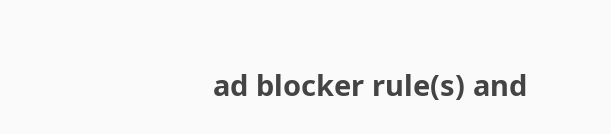ad blocker rule(s) and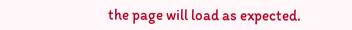the page will load as expected.